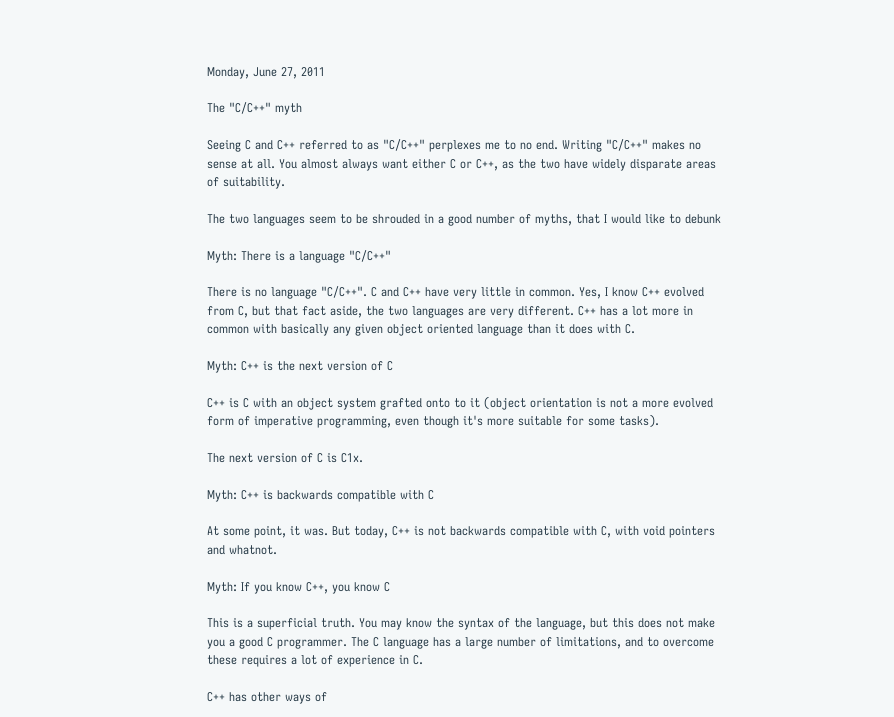Monday, June 27, 2011

The "C/C++" myth

Seeing C and C++ referred to as "C/C++" perplexes me to no end. Writing "C/C++" makes no sense at all. You almost always want either C or C++, as the two have widely disparate areas of suitability.

The two languages seem to be shrouded in a good number of myths, that I would like to debunk

Myth: There is a language "C/C++"

There is no language "C/C++". C and C++ have very little in common. Yes, I know C++ evolved from C, but that fact aside, the two languages are very different. C++ has a lot more in common with basically any given object oriented language than it does with C.

Myth: C++ is the next version of C

C++ is C with an object system grafted onto to it (object orientation is not a more evolved form of imperative programming, even though it's more suitable for some tasks).

The next version of C is C1x.

Myth: C++ is backwards compatible with C

At some point, it was. But today, C++ is not backwards compatible with C, with void pointers and whatnot.

Myth: If you know C++, you know C

This is a superficial truth. You may know the syntax of the language, but this does not make you a good C programmer. The C language has a large number of limitations, and to overcome these requires a lot of experience in C.

C++ has other ways of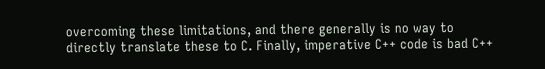overcoming these limitations, and there generally is no way to directly translate these to C. Finally, imperative C++ code is bad C++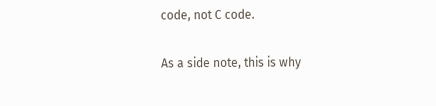code, not C code.

As a side note, this is why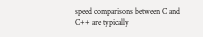speed comparisons between C and C++ are typically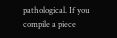pathological. If you compile a piece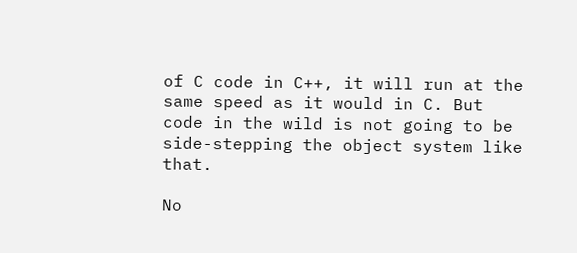of C code in C++, it will run at the same speed as it would in C. But code in the wild is not going to be side-stepping the object system like that.

No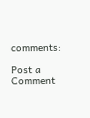comments:

Post a Comment